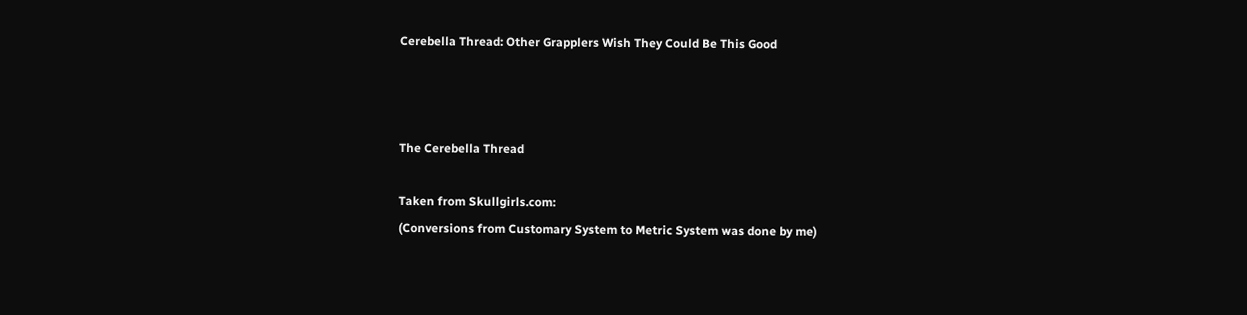Cerebella Thread: Other Grapplers Wish They Could Be This Good



The Cerebella Thread

Taken from Skullgirls.com:
(Conversions from Customary System to Metric System was done by me)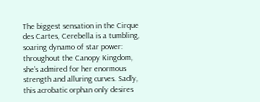The biggest sensation in the Cirque des Cartes, Cerebella is a tumbling, soaring dynamo of star power: throughout the Canopy Kingdom, she’s admired for her enormous strength and alluring curves. Sadly, this acrobatic orphan only desires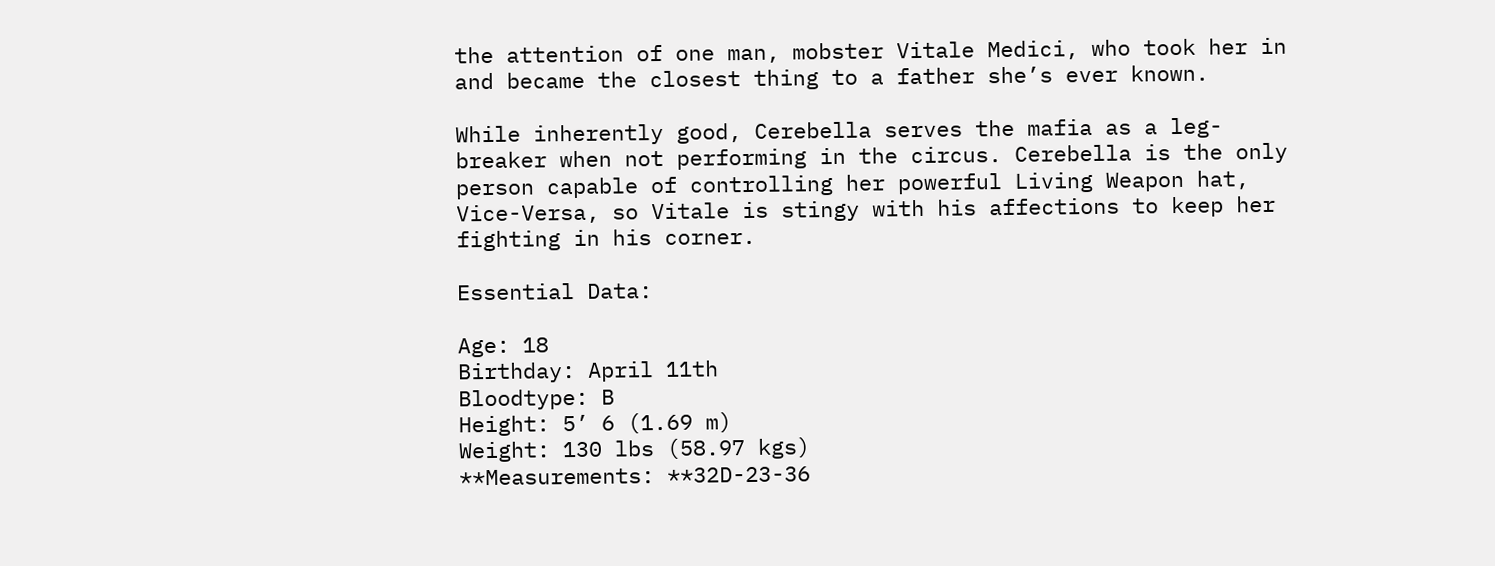the attention of one man, mobster Vitale Medici, who took her in and became the closest thing to a father she’s ever known.

While inherently good, Cerebella serves the mafia as a leg-breaker when not performing in the circus. Cerebella is the only person capable of controlling her powerful Living Weapon hat, Vice-Versa, so Vitale is stingy with his affections to keep her fighting in his corner.

Essential Data:

Age: 18
Birthday: April 11th
Bloodtype: B
Height: 5’ 6 (1.69 m)
Weight: 130 lbs (58.97 kgs)
**Measurements: **32D-23-36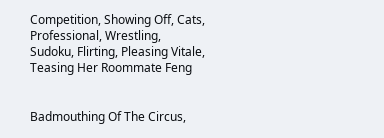Competition, Showing Off, Cats, Professional, Wrestling, Sudoku, Flirting, Pleasing Vitale, Teasing Her Roommate Feng


Badmouthing Of The Circus,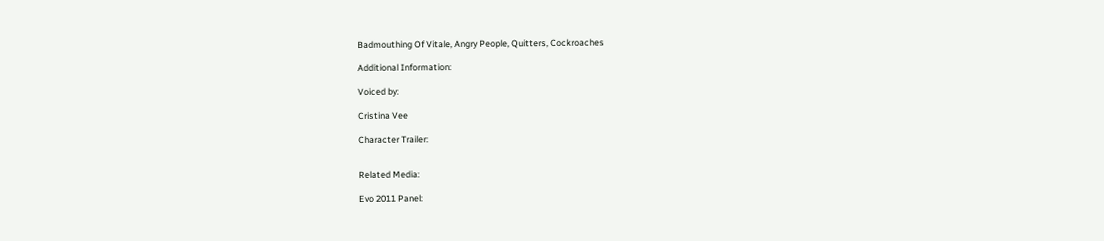Badmouthing Of Vitale, Angry People, Quitters, Cockroaches

Additional Information:

Voiced by:

Cristina Vee

Character Trailer:


Related Media:

Evo 2011 Panel: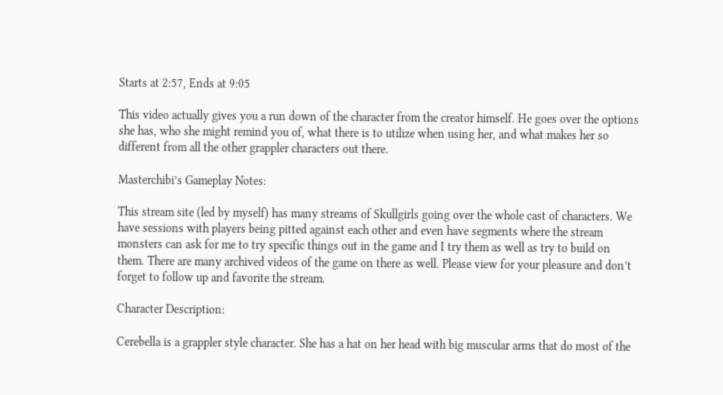Starts at 2:57, Ends at 9:05

This video actually gives you a run down of the character from the creator himself. He goes over the options she has, who she might remind you of, what there is to utilize when using her, and what makes her so different from all the other grappler characters out there.

Masterchibi’s Gameplay Notes:

This stream site (led by myself) has many streams of Skullgirls going over the whole cast of characters. We have sessions with players being pitted against each other and even have segments where the stream monsters can ask for me to try specific things out in the game and I try them as well as try to build on them. There are many archived videos of the game on there as well. Please view for your pleasure and don’t forget to follow up and favorite the stream.

Character Description:

Cerebella is a grappler style character. She has a hat on her head with big muscular arms that do most of the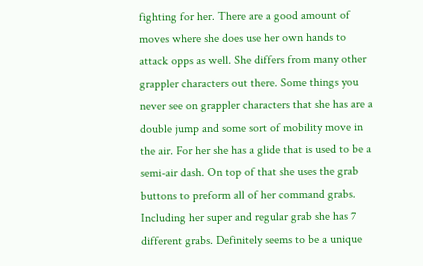fighting for her. There are a good amount of moves where she does use her own hands to attack opps as well. She differs from many other grappler characters out there. Some things you never see on grappler characters that she has are a double jump and some sort of mobility move in the air. For her she has a glide that is used to be a semi-air dash. On top of that she uses the grab buttons to preform all of her command grabs. Including her super and regular grab she has 7 different grabs. Definitely seems to be a unique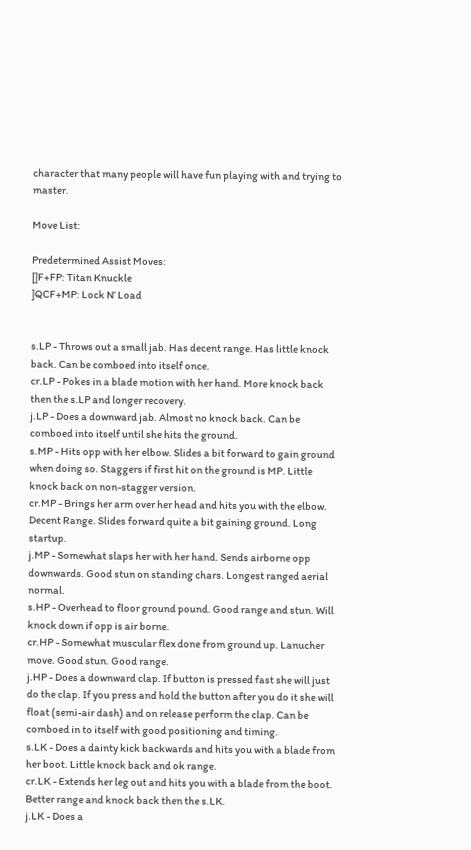character that many people will have fun playing with and trying to master.

Move List:

Predetermined Assist Moves:
[]F+FP: Titan Knuckle
]QCF+MP: Lock N’ Load


s.LP - Throws out a small jab. Has decent range. Has little knock back. Can be comboed into itself once.
cr.LP - Pokes in a blade motion with her hand. More knock back then the s.LP and longer recovery.
j.LP - Does a downward jab. Almost no knock back. Can be comboed into itself until she hits the ground.
s.MP - Hits opp with her elbow. Slides a bit forward to gain ground when doing so. Staggers if first hit on the ground is MP. Little knock back on non-stagger version.
cr.MP - Brings her arm over her head and hits you with the elbow. Decent Range. Slides forward quite a bit gaining ground. Long startup.
j.MP - Somewhat slaps her with her hand. Sends airborne opp downwards. Good stun on standing chars. Longest ranged aerial normal.
s.HP - Overhead to floor ground pound. Good range and stun. Will knock down if opp is air borne.
cr.HP - Somewhat muscular flex done from ground up. Lanucher move. Good stun. Good range.
j.HP - Does a downward clap. If button is pressed fast she will just do the clap. If you press and hold the button after you do it she will float (semi-air dash) and on release perform the clap. Can be comboed in to itself with good positioning and timing.
s.LK - Does a dainty kick backwards and hits you with a blade from her boot. Little knock back and ok range.
cr.LK - Extends her leg out and hits you with a blade from the boot. Better range and knock back then the s.LK.
j.LK - Does a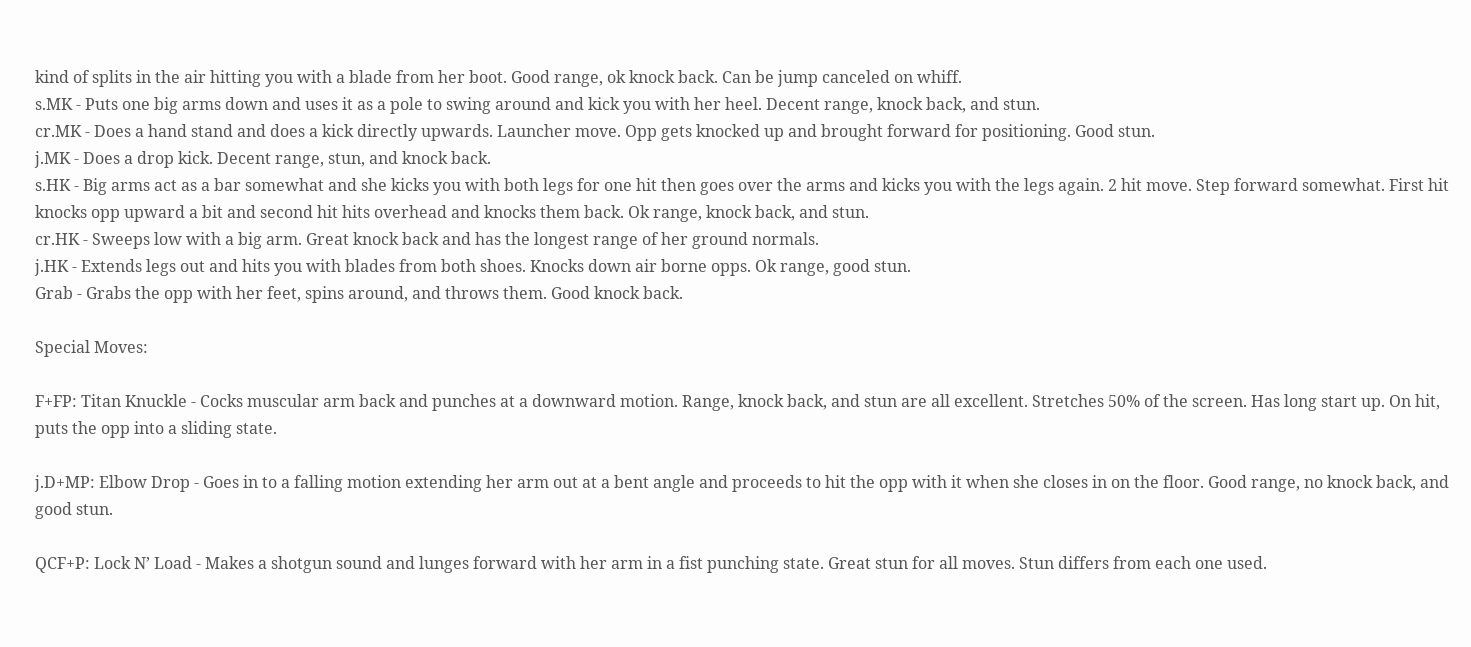kind of splits in the air hitting you with a blade from her boot. Good range, ok knock back. Can be jump canceled on whiff.
s.MK - Puts one big arms down and uses it as a pole to swing around and kick you with her heel. Decent range, knock back, and stun.
cr.MK - Does a hand stand and does a kick directly upwards. Launcher move. Opp gets knocked up and brought forward for positioning. Good stun.
j.MK - Does a drop kick. Decent range, stun, and knock back.
s.HK - Big arms act as a bar somewhat and she kicks you with both legs for one hit then goes over the arms and kicks you with the legs again. 2 hit move. Step forward somewhat. First hit knocks opp upward a bit and second hit hits overhead and knocks them back. Ok range, knock back, and stun.
cr.HK - Sweeps low with a big arm. Great knock back and has the longest range of her ground normals.
j.HK - Extends legs out and hits you with blades from both shoes. Knocks down air borne opps. Ok range, good stun.
Grab - Grabs the opp with her feet, spins around, and throws them. Good knock back.

Special Moves:

F+FP: Titan Knuckle - Cocks muscular arm back and punches at a downward motion. Range, knock back, and stun are all excellent. Stretches 50% of the screen. Has long start up. On hit, puts the opp into a sliding state.

j.D+MP: Elbow Drop - Goes in to a falling motion extending her arm out at a bent angle and proceeds to hit the opp with it when she closes in on the floor. Good range, no knock back, and good stun.

QCF+P: Lock N’ Load - Makes a shotgun sound and lunges forward with her arm in a fist punching state. Great stun for all moves. Stun differs from each one used.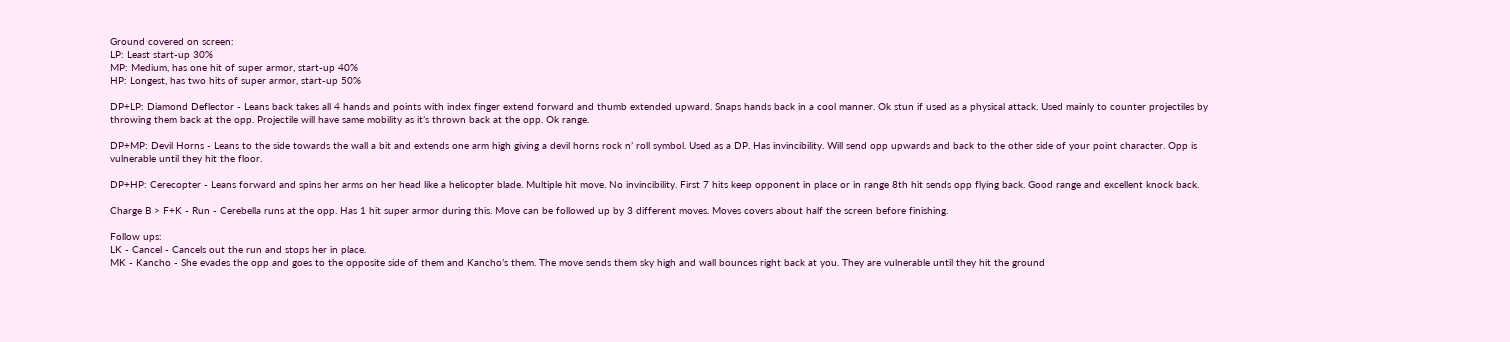Ground covered on screen:
LP: Least start-up 30%
MP: Medium, has one hit of super armor, start-up 40%
HP: Longest, has two hits of super armor, start-up 50%

DP+LP: Diamond Deflector - Leans back takes all 4 hands and points with index finger extend forward and thumb extended upward. Snaps hands back in a cool manner. Ok stun if used as a physical attack. Used mainly to counter projectiles by throwing them back at the opp. Projectile will have same mobility as it’s thrown back at the opp. Ok range.

DP+MP: Devil Horns - Leans to the side towards the wall a bit and extends one arm high giving a devil horns rock n’ roll symbol. Used as a DP. Has invincibility. Will send opp upwards and back to the other side of your point character. Opp is vulnerable until they hit the floor.

DP+HP: Cerecopter - Leans forward and spins her arms on her head like a helicopter blade. Multiple hit move. No invincibility. First 7 hits keep opponent in place or in range 8th hit sends opp flying back. Good range and excellent knock back.

Charge B > F+K - Run - Cerebella runs at the opp. Has 1 hit super armor during this. Move can be followed up by 3 different moves. Moves covers about half the screen before finishing.

Follow ups:
LK - Cancel - Cancels out the run and stops her in place.
MK - Kancho - She evades the opp and goes to the opposite side of them and Kancho’s them. The move sends them sky high and wall bounces right back at you. They are vulnerable until they hit the ground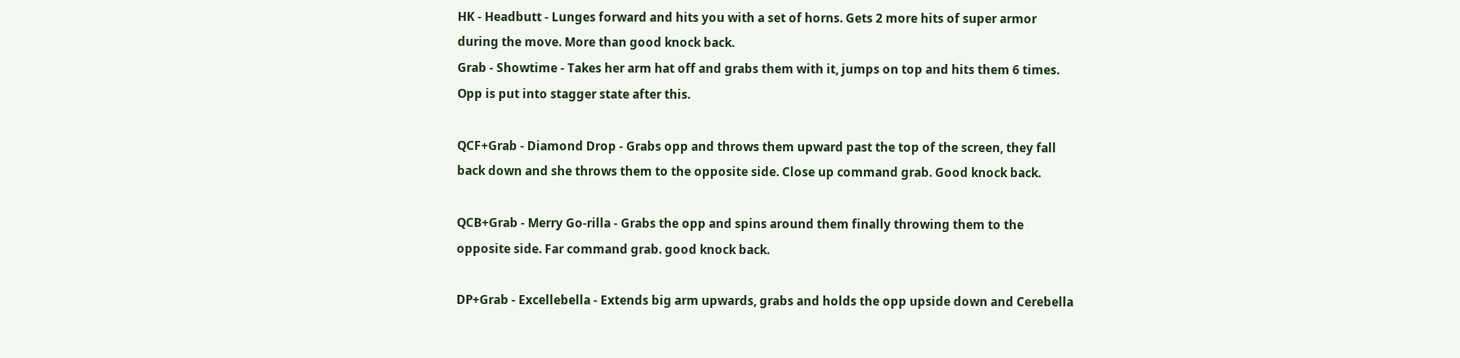HK - Headbutt - Lunges forward and hits you with a set of horns. Gets 2 more hits of super armor during the move. More than good knock back.
Grab - Showtime - Takes her arm hat off and grabs them with it, jumps on top and hits them 6 times. Opp is put into stagger state after this.

QCF+Grab - Diamond Drop - Grabs opp and throws them upward past the top of the screen, they fall back down and she throws them to the opposite side. Close up command grab. Good knock back.

QCB+Grab - Merry Go-rilla - Grabs the opp and spins around them finally throwing them to the opposite side. Far command grab. good knock back.

DP+Grab - Excellebella - Extends big arm upwards, grabs and holds the opp upside down and Cerebella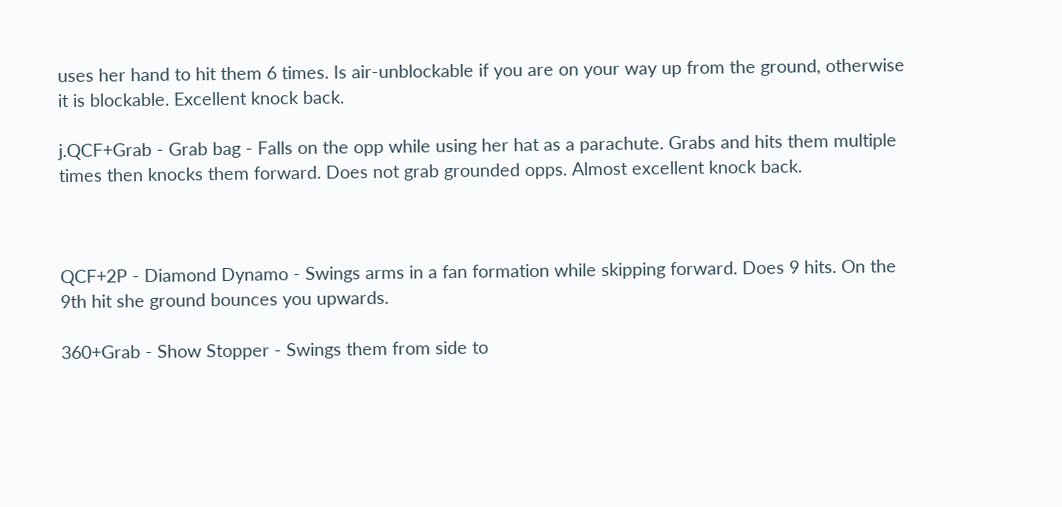uses her hand to hit them 6 times. Is air-unblockable if you are on your way up from the ground, otherwise it is blockable. Excellent knock back.

j.QCF+Grab - Grab bag - Falls on the opp while using her hat as a parachute. Grabs and hits them multiple times then knocks them forward. Does not grab grounded opps. Almost excellent knock back.



QCF+2P - Diamond Dynamo - Swings arms in a fan formation while skipping forward. Does 9 hits. On the 9th hit she ground bounces you upwards.

360+Grab - Show Stopper - Swings them from side to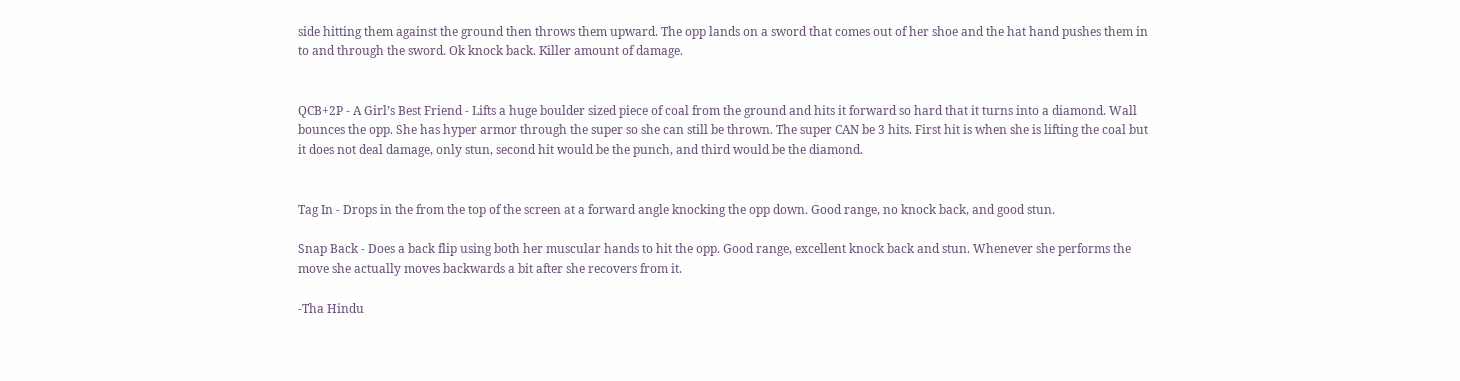side hitting them against the ground then throws them upward. The opp lands on a sword that comes out of her shoe and the hat hand pushes them in to and through the sword. Ok knock back. Killer amount of damage.


QCB+2P - A Girl’s Best Friend - Lifts a huge boulder sized piece of coal from the ground and hits it forward so hard that it turns into a diamond. Wall bounces the opp. She has hyper armor through the super so she can still be thrown. The super CAN be 3 hits. First hit is when she is lifting the coal but it does not deal damage, only stun, second hit would be the punch, and third would be the diamond.


Tag In - Drops in the from the top of the screen at a forward angle knocking the opp down. Good range, no knock back, and good stun.

Snap Back - Does a back flip using both her muscular hands to hit the opp. Good range, excellent knock back and stun. Whenever she performs the move she actually moves backwards a bit after she recovers from it.

-Tha Hindu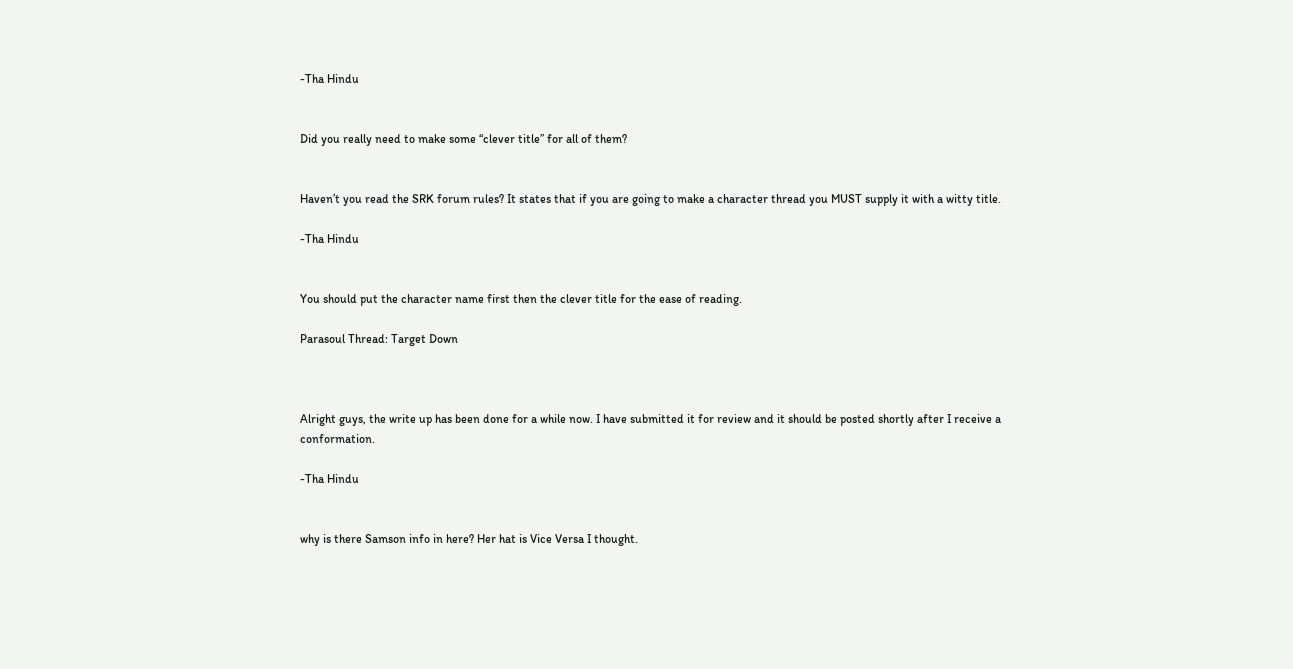-Tha Hindu


Did you really need to make some “clever title” for all of them?


Haven’t you read the SRK forum rules? It states that if you are going to make a character thread you MUST supply it with a witty title.

-Tha Hindu


You should put the character name first then the clever title for the ease of reading.

Parasoul Thread: Target Down



Alright guys, the write up has been done for a while now. I have submitted it for review and it should be posted shortly after I receive a conformation.

-Tha Hindu


why is there Samson info in here? Her hat is Vice Versa I thought.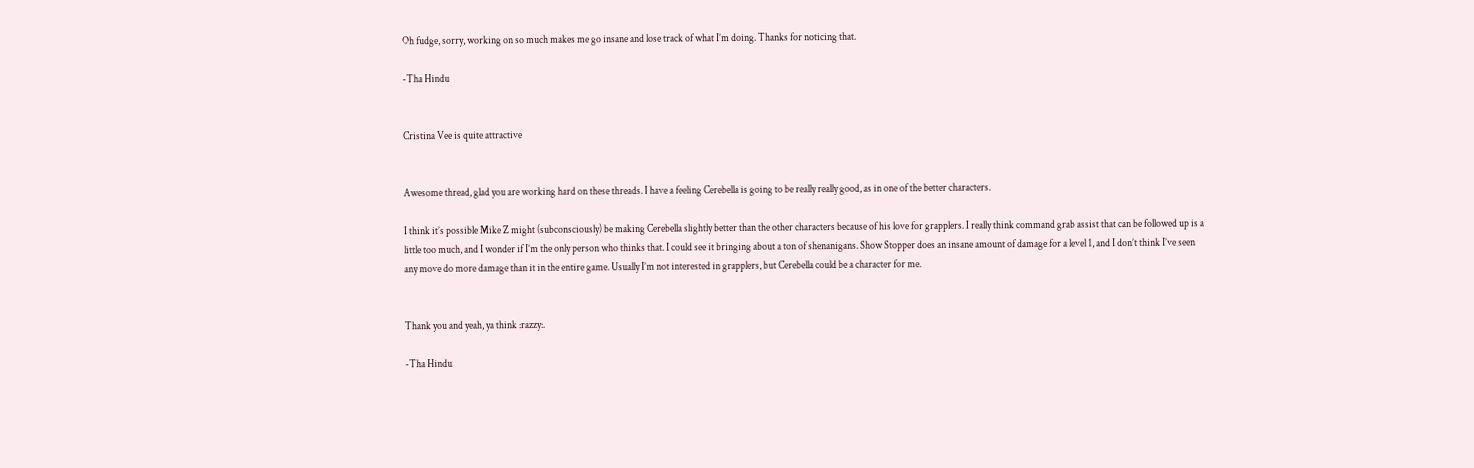Oh fudge, sorry, working on so much makes me go insane and lose track of what I’m doing. Thanks for noticing that.

-Tha Hindu


Cristina Vee is quite attractive


Awesome thread, glad you are working hard on these threads. I have a feeling Cerebella is going to be really really good, as in one of the better characters.

I think it’s possible Mike Z might (subconsciously) be making Cerebella slightly better than the other characters because of his love for grapplers. I really think command grab assist that can be followed up is a little too much, and I wonder if I’m the only person who thinks that. I could see it bringing about a ton of shenanigans. Show Stopper does an insane amount of damage for a level 1, and I don’t think I’ve seen any move do more damage than it in the entire game. Usually I’m not interested in grapplers, but Cerebella could be a character for me.


Thank you and yeah, ya think :razzy:.

-Tha Hindu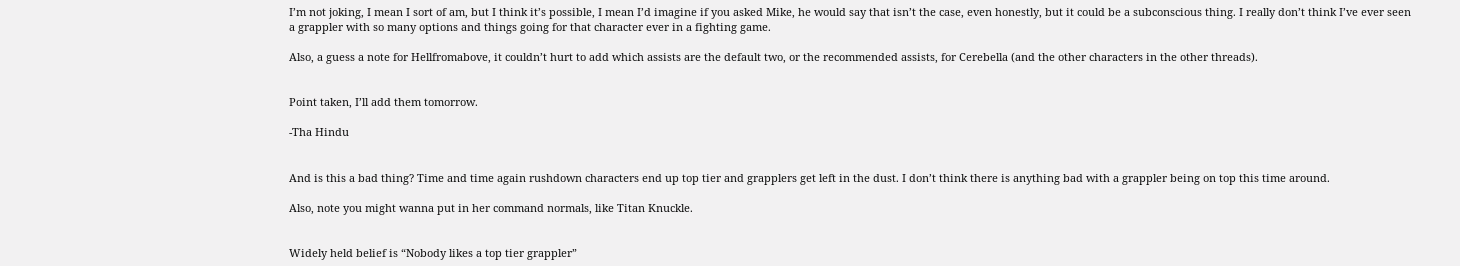I’m not joking, I mean I sort of am, but I think it’s possible, I mean I’d imagine if you asked Mike, he would say that isn’t the case, even honestly, but it could be a subconscious thing. I really don’t think I’ve ever seen a grappler with so many options and things going for that character ever in a fighting game.

Also, a guess a note for Hellfromabove, it couldn’t hurt to add which assists are the default two, or the recommended assists, for Cerebella (and the other characters in the other threads).


Point taken, I’ll add them tomorrow.

-Tha Hindu


And is this a bad thing? Time and time again rushdown characters end up top tier and grapplers get left in the dust. I don’t think there is anything bad with a grappler being on top this time around.

Also, note you might wanna put in her command normals, like Titan Knuckle.


Widely held belief is “Nobody likes a top tier grappler”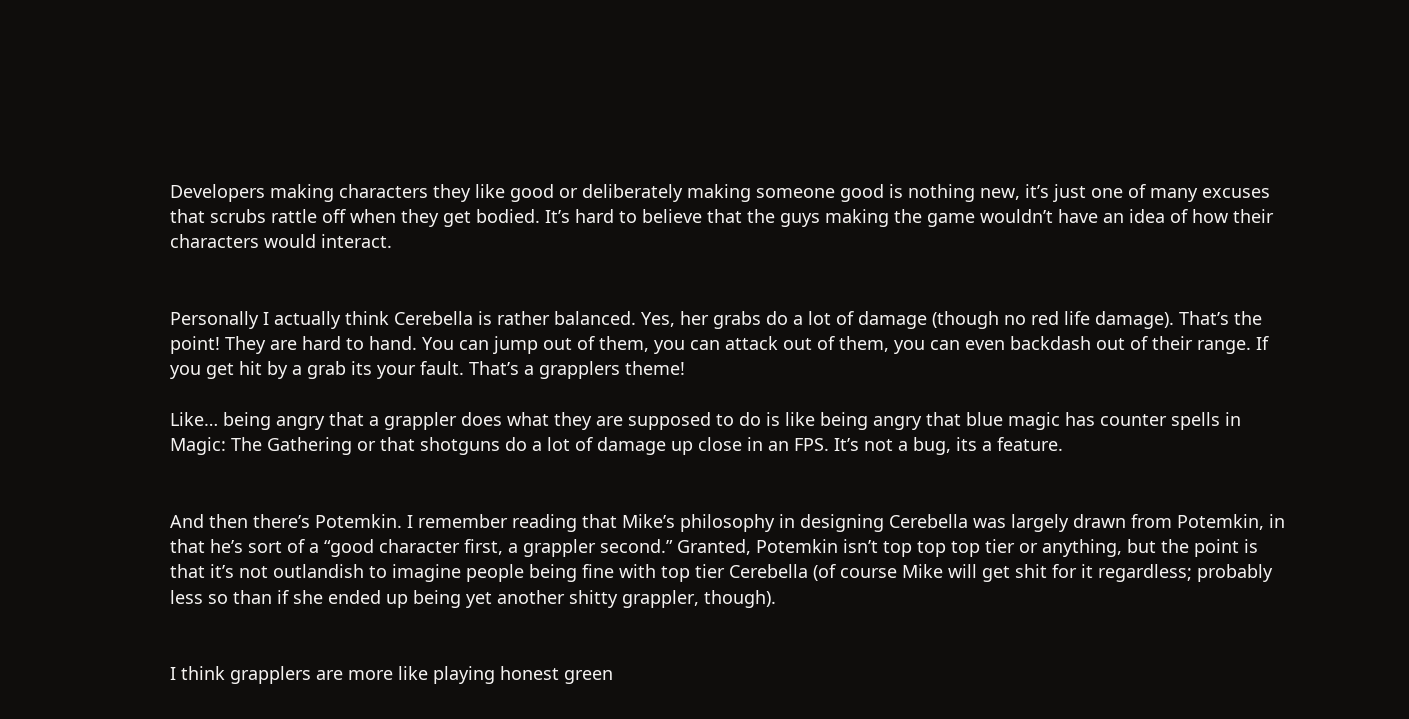Developers making characters they like good or deliberately making someone good is nothing new, it’s just one of many excuses that scrubs rattle off when they get bodied. It’s hard to believe that the guys making the game wouldn’t have an idea of how their characters would interact.


Personally I actually think Cerebella is rather balanced. Yes, her grabs do a lot of damage (though no red life damage). That’s the point! They are hard to hand. You can jump out of them, you can attack out of them, you can even backdash out of their range. If you get hit by a grab its your fault. That’s a grapplers theme!

Like… being angry that a grappler does what they are supposed to do is like being angry that blue magic has counter spells in Magic: The Gathering or that shotguns do a lot of damage up close in an FPS. It’s not a bug, its a feature.


And then there’s Potemkin. I remember reading that Mike’s philosophy in designing Cerebella was largely drawn from Potemkin, in that he’s sort of a “good character first, a grappler second.” Granted, Potemkin isn’t top top top tier or anything, but the point is that it’s not outlandish to imagine people being fine with top tier Cerebella (of course Mike will get shit for it regardless; probably less so than if she ended up being yet another shitty grappler, though).


I think grapplers are more like playing honest green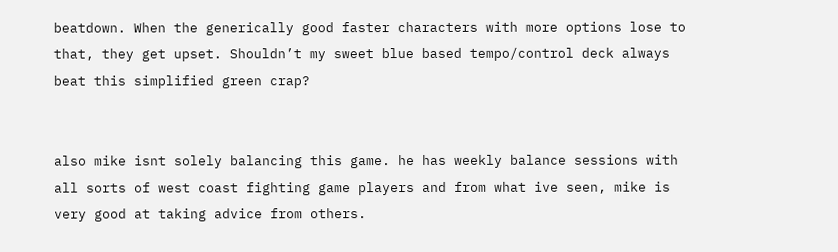beatdown. When the generically good faster characters with more options lose to that, they get upset. Shouldn’t my sweet blue based tempo/control deck always beat this simplified green crap?


also mike isnt solely balancing this game. he has weekly balance sessions with all sorts of west coast fighting game players and from what ive seen, mike is very good at taking advice from others.